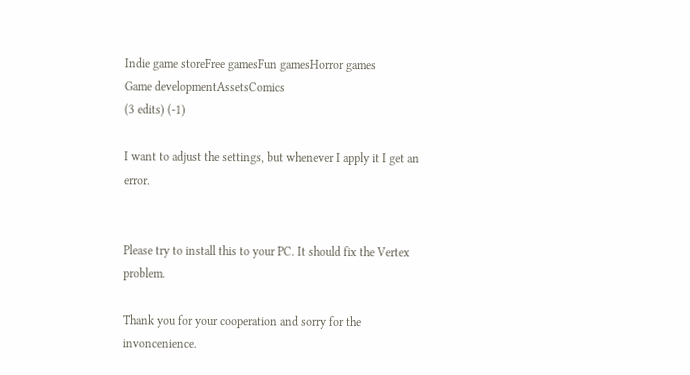Indie game storeFree gamesFun gamesHorror games
Game developmentAssetsComics
(3 edits) (-1)

I want to adjust the settings, but whenever I apply it I get an error.


Please try to install this to your PC. It should fix the Vertex problem.

Thank you for your cooperation and sorry for the invoncenience.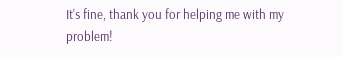It's fine, thank you for helping me with my problem!